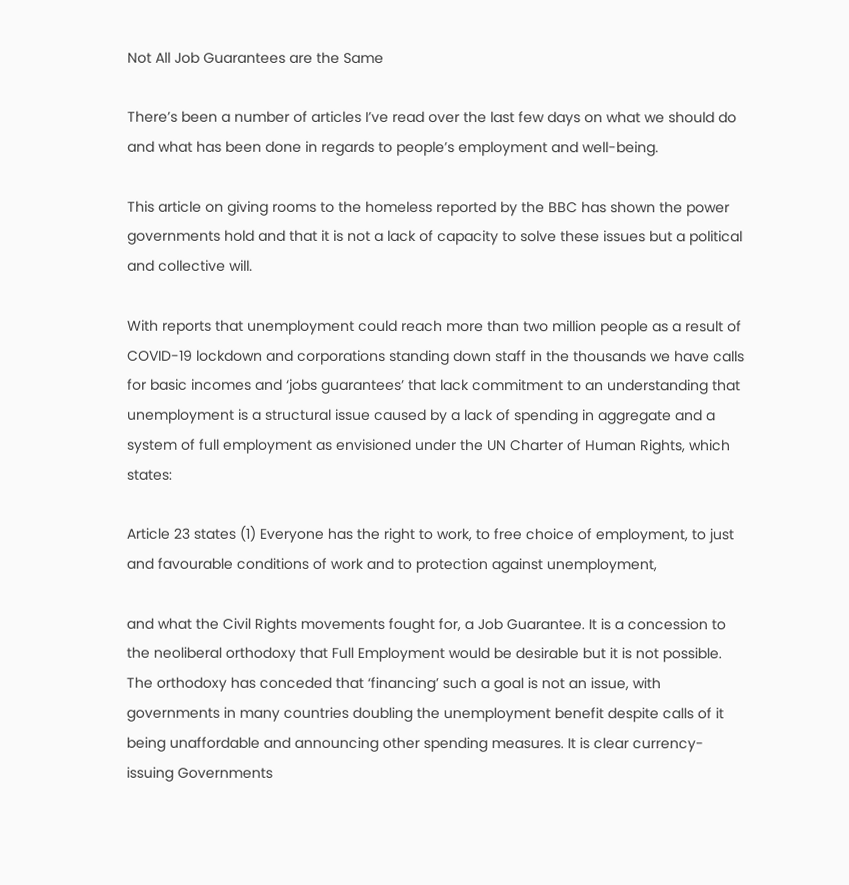Not All Job Guarantees are the Same

There’s been a number of articles I’ve read over the last few days on what we should do and what has been done in regards to people’s employment and well-being.

This article on giving rooms to the homeless reported by the BBC has shown the power governments hold and that it is not a lack of capacity to solve these issues but a political and collective will.

With reports that unemployment could reach more than two million people as a result of COVID-19 lockdown and corporations standing down staff in the thousands we have calls for basic incomes and ‘jobs guarantees’ that lack commitment to an understanding that unemployment is a structural issue caused by a lack of spending in aggregate and a system of full employment as envisioned under the UN Charter of Human Rights, which states:

Article 23 states (1) Everyone has the right to work, to free choice of employment, to just and favourable conditions of work and to protection against unemployment,

and what the Civil Rights movements fought for, a Job Guarantee. It is a concession to the neoliberal orthodoxy that Full Employment would be desirable but it is not possible. The orthodoxy has conceded that ‘financing’ such a goal is not an issue, with governments in many countries doubling the unemployment benefit despite calls of it being unaffordable and announcing other spending measures. It is clear currency-issuing Governments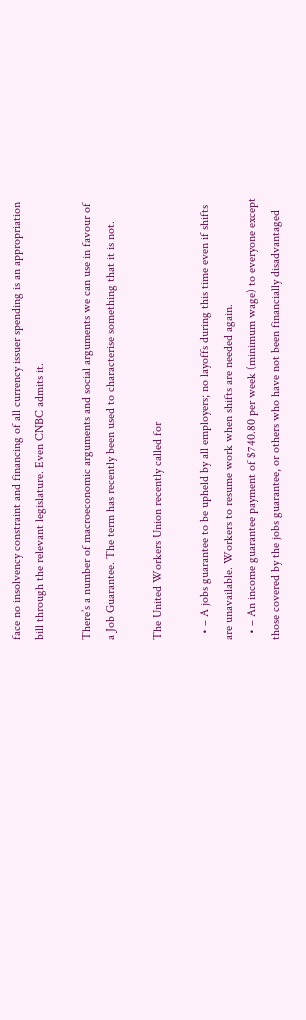face no insolvency constraint and financing of all currency issuer spending is an appropriation bill through the relevant legislature. Even CNBC admits it.

There’s a number of macroeconomic arguments and social arguments we can use in favour of a Job Guarantee. The term has recently been used to characterise something that it is not.

The United Workers Union recently called for

  • – A jobs guarantee to be upheld by all employers; no layoffs during this time even if shifts are unavailable. Workers to resume work when shifts are needed again.
  • – An income guarantee payment of $740.80 per week (minimum wage) to everyone except those covered by the jobs guarantee, or others who have not been financially disadvantaged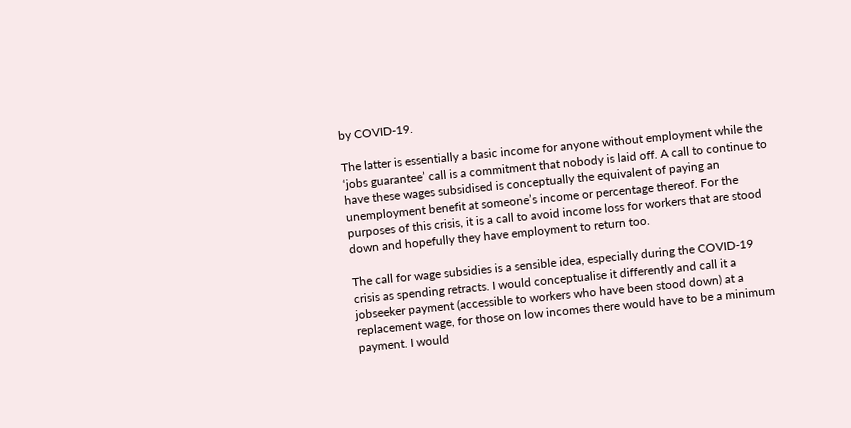by COVID-19.

The latter is essentially a basic income for anyone without employment while the ‘jobs guarantee’ call is a commitment that nobody is laid off. A call to continue to have these wages subsidised is conceptually the equivalent of paying an unemployment benefit at someone’s income or percentage thereof. For the purposes of this crisis, it is a call to avoid income loss for workers that are stood down and hopefully they have employment to return too.

The call for wage subsidies is a sensible idea, especially during the COVID-19 crisis as spending retracts. I would conceptualise it differently and call it a jobseeker payment (accessible to workers who have been stood down) at a replacement wage, for those on low incomes there would have to be a minimum payment. I would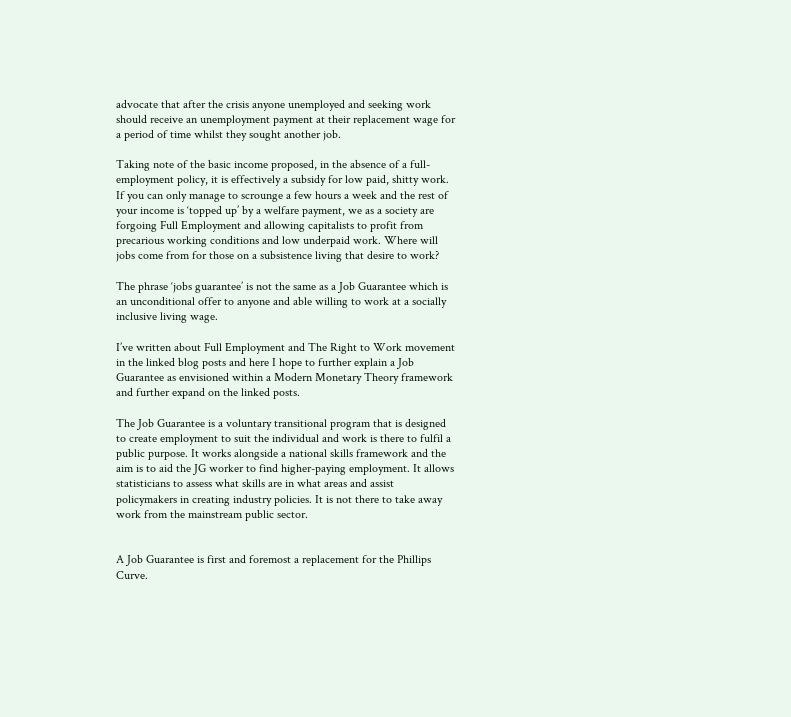advocate that after the crisis anyone unemployed and seeking work should receive an unemployment payment at their replacement wage for a period of time whilst they sought another job.

Taking note of the basic income proposed, in the absence of a full-employment policy, it is effectively a subsidy for low paid, shitty work. If you can only manage to scrounge a few hours a week and the rest of your income is ‘topped up’ by a welfare payment, we as a society are forgoing Full Employment and allowing capitalists to profit from precarious working conditions and low underpaid work. Where will jobs come from for those on a subsistence living that desire to work?

The phrase ‘jobs guarantee’ is not the same as a Job Guarantee which is an unconditional offer to anyone and able willing to work at a socially inclusive living wage.

I’ve written about Full Employment and The Right to Work movement in the linked blog posts and here I hope to further explain a Job Guarantee as envisioned within a Modern Monetary Theory framework and further expand on the linked posts.

The Job Guarantee is a voluntary transitional program that is designed to create employment to suit the individual and work is there to fulfil a public purpose. It works alongside a national skills framework and the aim is to aid the JG worker to find higher-paying employment. It allows statisticians to assess what skills are in what areas and assist policymakers in creating industry policies. It is not there to take away work from the mainstream public sector.


A Job Guarantee is first and foremost a replacement for the Phillips Curve.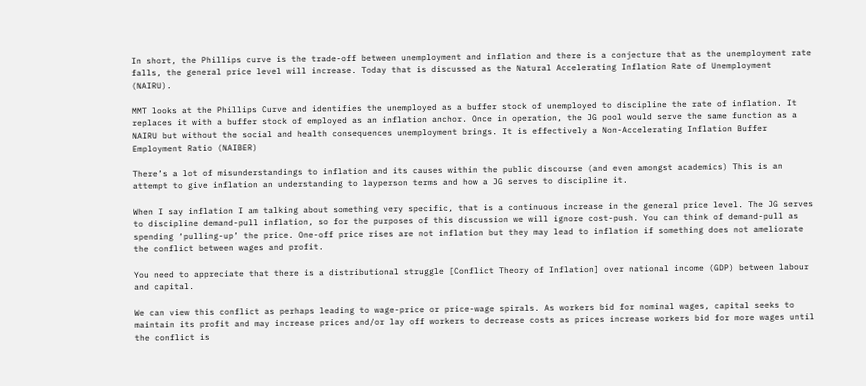In short, the Phillips curve is the trade-off between unemployment and inflation and there is a conjecture that as the unemployment rate falls, the general price level will increase. Today that is discussed as the Natural Accelerating Inflation Rate of Unemployment (NAIRU).

MMT looks at the Phillips Curve and identifies the unemployed as a buffer stock of unemployed to discipline the rate of inflation. It replaces it with a buffer stock of employed as an inflation anchor. Once in operation, the JG pool would serve the same function as a NAIRU but without the social and health consequences unemployment brings. It is effectively a Non-Accelerating Inflation Buffer Employment Ratio (NAIBER)

There’s a lot of misunderstandings to inflation and its causes within the public discourse (and even amongst academics) This is an attempt to give inflation an understanding to layperson terms and how a JG serves to discipline it.

When I say inflation I am talking about something very specific, that is a continuous increase in the general price level. The JG serves to discipline demand-pull inflation, so for the purposes of this discussion we will ignore cost-push. You can think of demand-pull as spending ‘pulling-up’ the price. One-off price rises are not inflation but they may lead to inflation if something does not ameliorate the conflict between wages and profit.

You need to appreciate that there is a distributional struggle [Conflict Theory of Inflation] over national income (GDP) between labour and capital.

We can view this conflict as perhaps leading to wage-price or price-wage spirals. As workers bid for nominal wages, capital seeks to maintain its profit and may increase prices and/or lay off workers to decrease costs as prices increase workers bid for more wages until the conflict is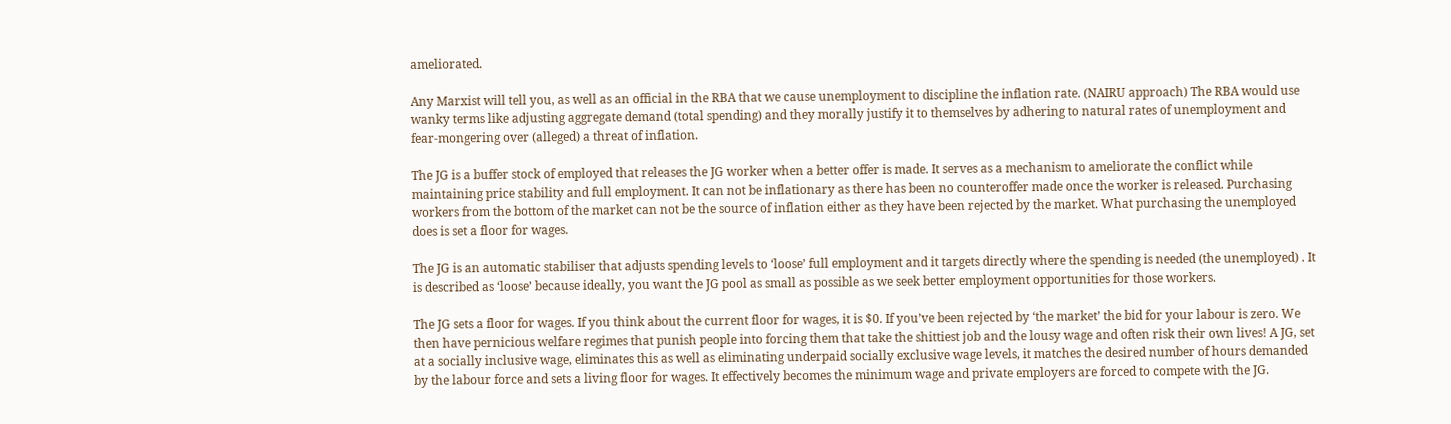ameliorated.

Any Marxist will tell you, as well as an official in the RBA that we cause unemployment to discipline the inflation rate. (NAIRU approach) The RBA would use wanky terms like adjusting aggregate demand (total spending) and they morally justify it to themselves by adhering to natural rates of unemployment and fear-mongering over (alleged) a threat of inflation.

The JG is a buffer stock of employed that releases the JG worker when a better offer is made. It serves as a mechanism to ameliorate the conflict while maintaining price stability and full employment. It can not be inflationary as there has been no counteroffer made once the worker is released. Purchasing workers from the bottom of the market can not be the source of inflation either as they have been rejected by the market. What purchasing the unemployed does is set a floor for wages.

The JG is an automatic stabiliser that adjusts spending levels to ‘loose’ full employment and it targets directly where the spending is needed (the unemployed) . It is described as ‘loose’ because ideally, you want the JG pool as small as possible as we seek better employment opportunities for those workers.

The JG sets a floor for wages. If you think about the current floor for wages, it is $0. If you’ve been rejected by ‘the market’ the bid for your labour is zero. We then have pernicious welfare regimes that punish people into forcing them that take the shittiest job and the lousy wage and often risk their own lives! A JG, set at a socially inclusive wage, eliminates this as well as eliminating underpaid socially exclusive wage levels, it matches the desired number of hours demanded by the labour force and sets a living floor for wages. It effectively becomes the minimum wage and private employers are forced to compete with the JG.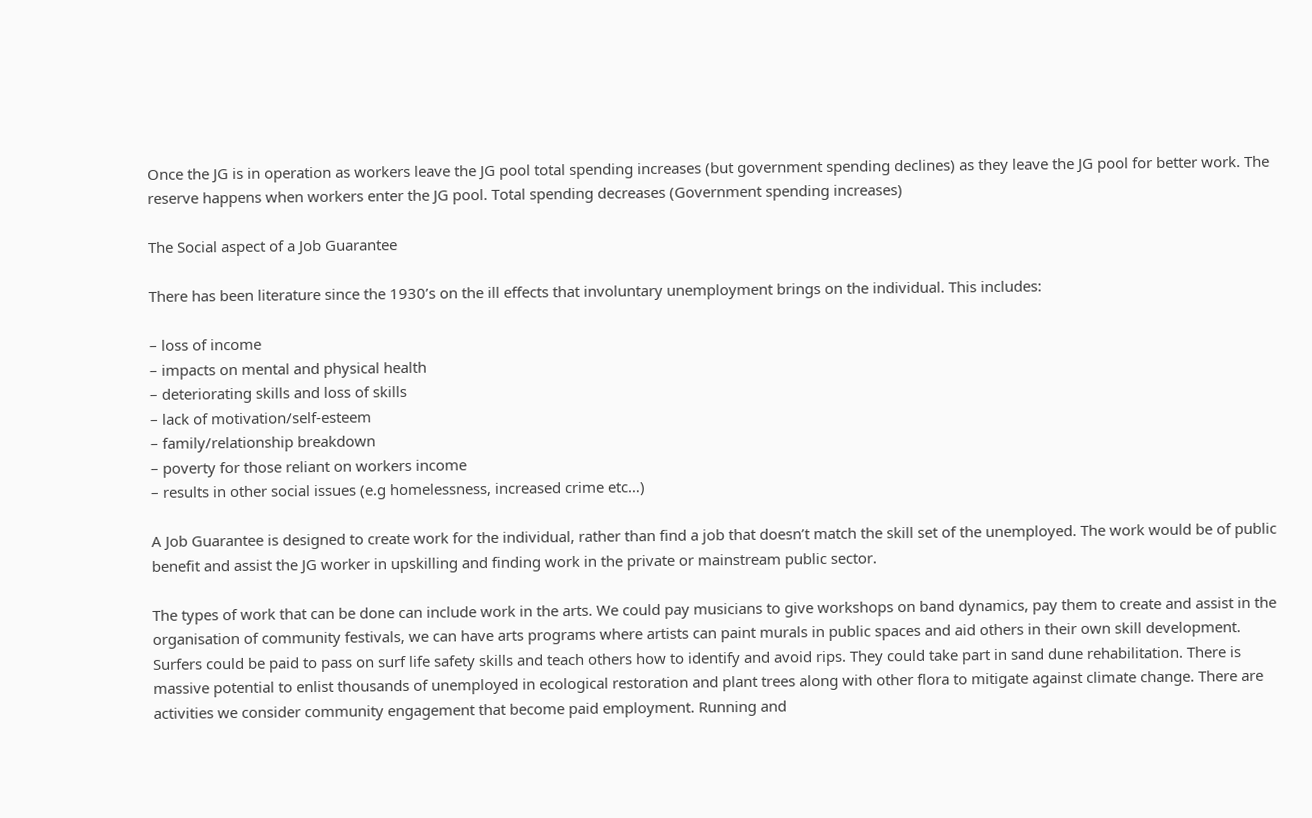Once the JG is in operation as workers leave the JG pool total spending increases (but government spending declines) as they leave the JG pool for better work. The reserve happens when workers enter the JG pool. Total spending decreases (Government spending increases)

The Social aspect of a Job Guarantee

There has been literature since the 1930’s on the ill effects that involuntary unemployment brings on the individual. This includes:

– loss of income
– impacts on mental and physical health
– deteriorating skills and loss of skills
– lack of motivation/self-esteem
– family/relationship breakdown
– poverty for those reliant on workers income
– results in other social issues (e.g homelessness, increased crime etc…)

A Job Guarantee is designed to create work for the individual, rather than find a job that doesn’t match the skill set of the unemployed. The work would be of public benefit and assist the JG worker in upskilling and finding work in the private or mainstream public sector.

The types of work that can be done can include work in the arts. We could pay musicians to give workshops on band dynamics, pay them to create and assist in the organisation of community festivals, we can have arts programs where artists can paint murals in public spaces and aid others in their own skill development. Surfers could be paid to pass on surf life safety skills and teach others how to identify and avoid rips. They could take part in sand dune rehabilitation. There is massive potential to enlist thousands of unemployed in ecological restoration and plant trees along with other flora to mitigate against climate change. There are activities we consider community engagement that become paid employment. Running and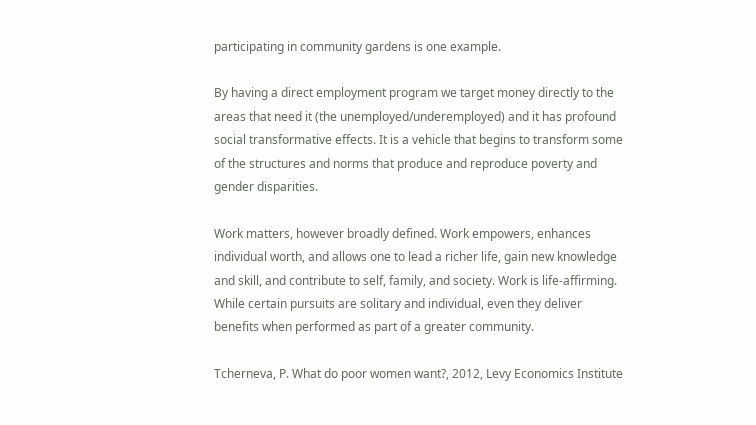participating in community gardens is one example.

By having a direct employment program we target money directly to the areas that need it (the unemployed/underemployed) and it has profound social transformative effects. It is a vehicle that begins to transform some of the structures and norms that produce and reproduce poverty and gender disparities.

Work matters, however broadly defined. Work empowers, enhances individual worth, and allows one to lead a richer life, gain new knowledge and skill, and contribute to self, family, and society. Work is life-affirming. While certain pursuits are solitary and individual, even they deliver benefits when performed as part of a greater community.

Tcherneva, P. What do poor women want?, 2012, Levy Economics Institute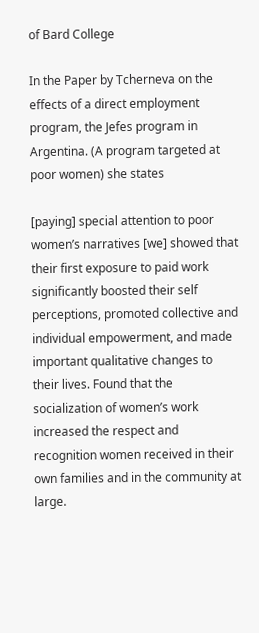of Bard College

In the Paper by Tcherneva on the effects of a direct employment program, the Jefes program in Argentina. (A program targeted at poor women) she states

[paying] special attention to poor women’s narratives [we] showed that their first exposure to paid work significantly boosted their self perceptions, promoted collective and individual empowerment, and made important qualitative changes to their lives. Found that the socialization of women’s work increased the respect and recognition women received in their own families and in the community at large.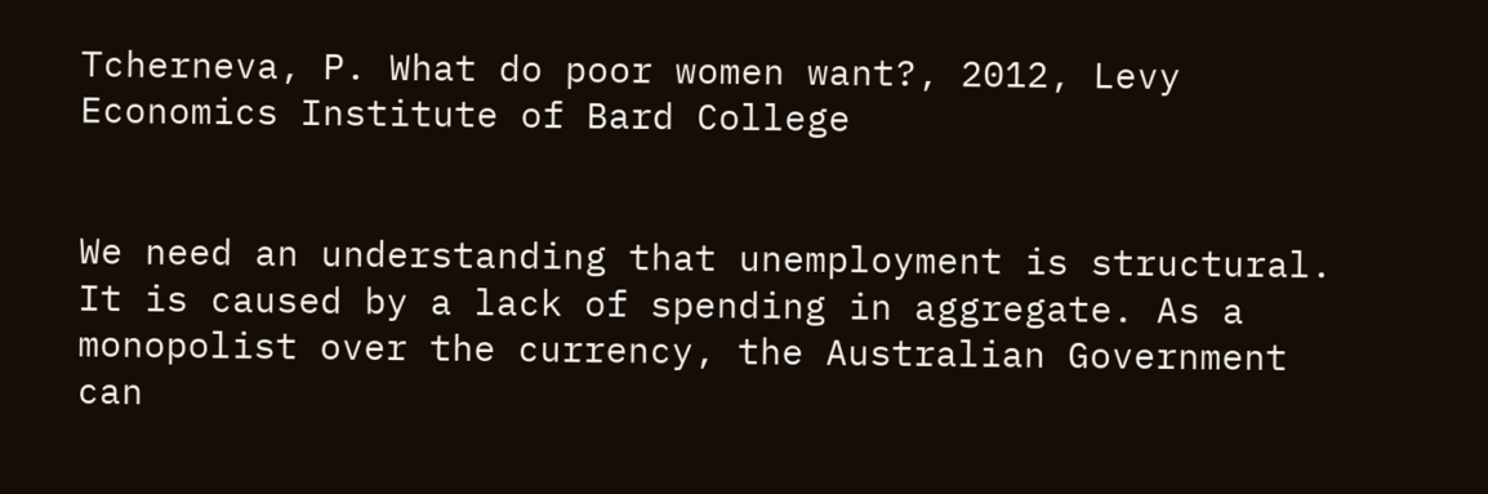Tcherneva, P. What do poor women want?, 2012, Levy Economics Institute of Bard College


We need an understanding that unemployment is structural. It is caused by a lack of spending in aggregate. As a monopolist over the currency, the Australian Government can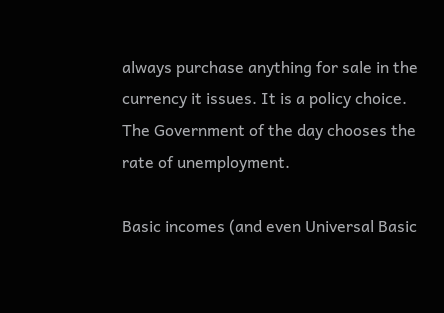always purchase anything for sale in the currency it issues. It is a policy choice. The Government of the day chooses the rate of unemployment.

Basic incomes (and even Universal Basic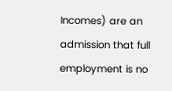Incomes) are an admission that full employment is no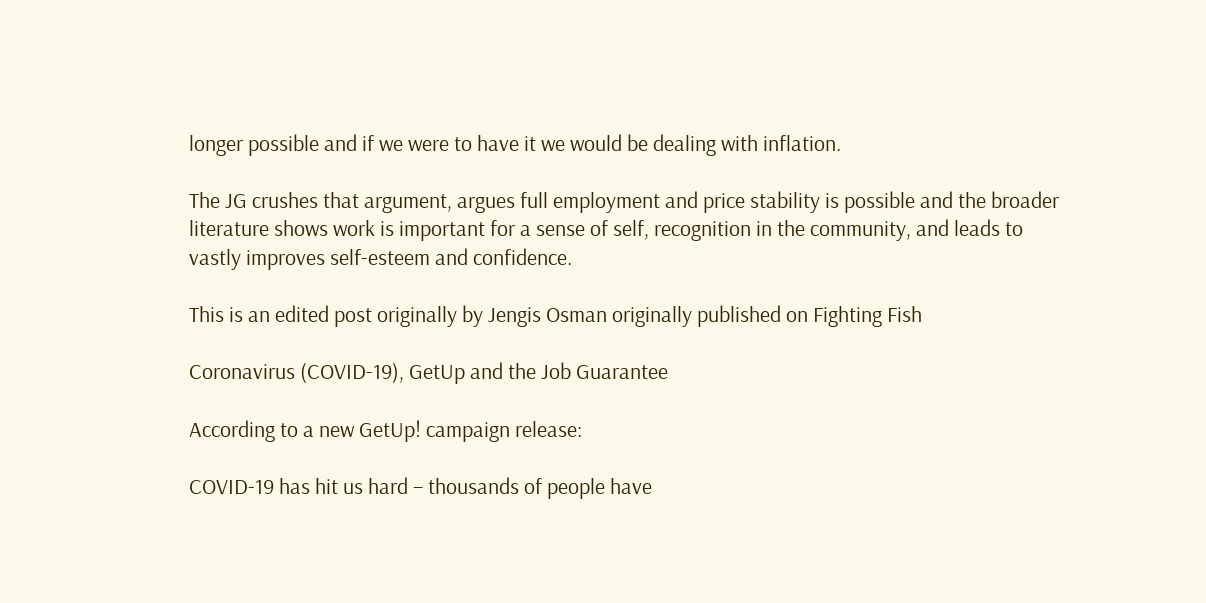longer possible and if we were to have it we would be dealing with inflation.

The JG crushes that argument, argues full employment and price stability is possible and the broader literature shows work is important for a sense of self, recognition in the community, and leads to vastly improves self-esteem and confidence.

This is an edited post originally by Jengis Osman originally published on Fighting Fish

Coronavirus (COVID-19), GetUp and the Job Guarantee

According to a new GetUp! campaign release:

COVID-19 has hit us hard – thousands of people have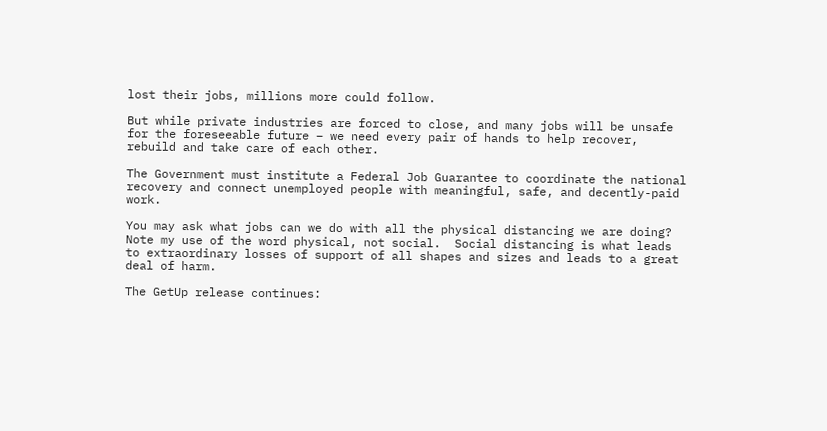lost their jobs, millions more could follow.

But while private industries are forced to close, and many jobs will be unsafe for the foreseeable future – we need every pair of hands to help recover, rebuild and take care of each other.

The Government must institute a Federal Job Guarantee to coordinate the national recovery and connect unemployed people with meaningful, safe, and decently-paid work.

You may ask what jobs can we do with all the physical distancing we are doing?  Note my use of the word physical, not social.  Social distancing is what leads to extraordinary losses of support of all shapes and sizes and leads to a great deal of harm.

The GetUp release continues: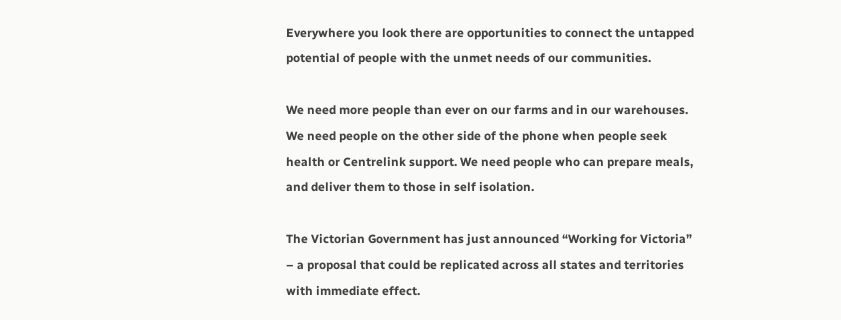Everywhere you look there are opportunities to connect the untapped potential of people with the unmet needs of our communities.

We need more people than ever on our farms and in our warehouses. We need people on the other side of the phone when people seek health or Centrelink support. We need people who can prepare meals, and deliver them to those in self isolation.

The Victorian Government has just announced “Working for Victoria” – a proposal that could be replicated across all states and territories with immediate effect.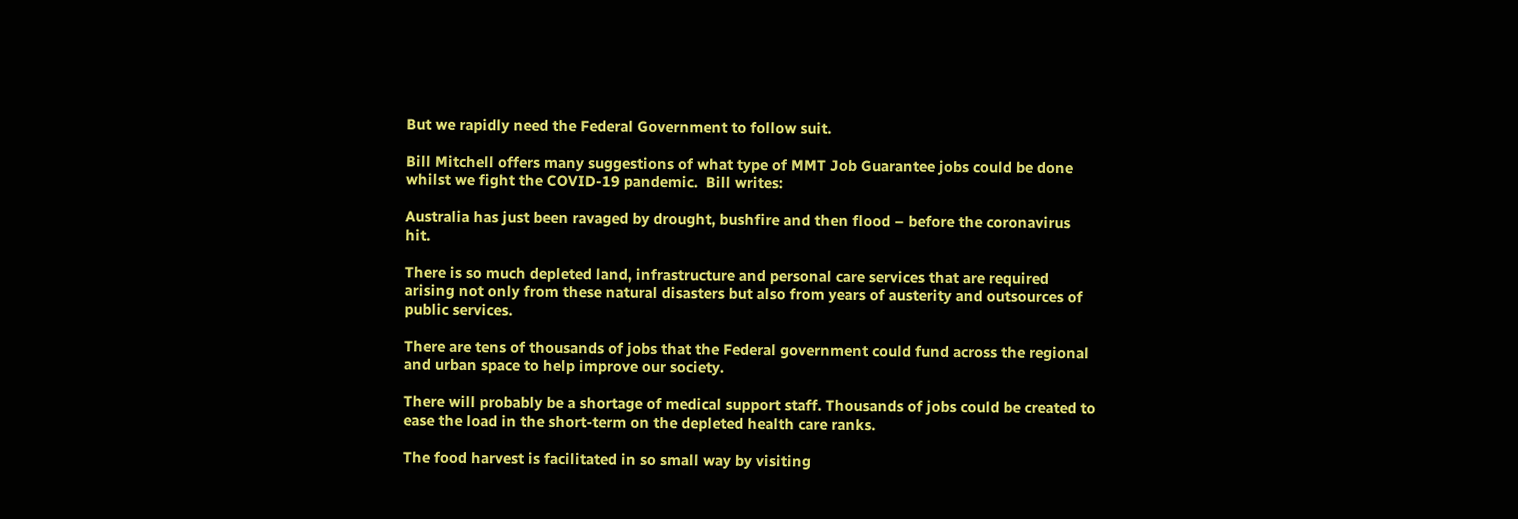But we rapidly need the Federal Government to follow suit.

Bill Mitchell offers many suggestions of what type of MMT Job Guarantee jobs could be done whilst we fight the COVID-19 pandemic.  Bill writes:

Australia has just been ravaged by drought, bushfire and then flood – before the coronavirus hit.

There is so much depleted land, infrastructure and personal care services that are required arising not only from these natural disasters but also from years of austerity and outsources of public services.

There are tens of thousands of jobs that the Federal government could fund across the regional and urban space to help improve our society.

There will probably be a shortage of medical support staff. Thousands of jobs could be created to ease the load in the short-term on the depleted health care ranks.

The food harvest is facilitated in so small way by visiting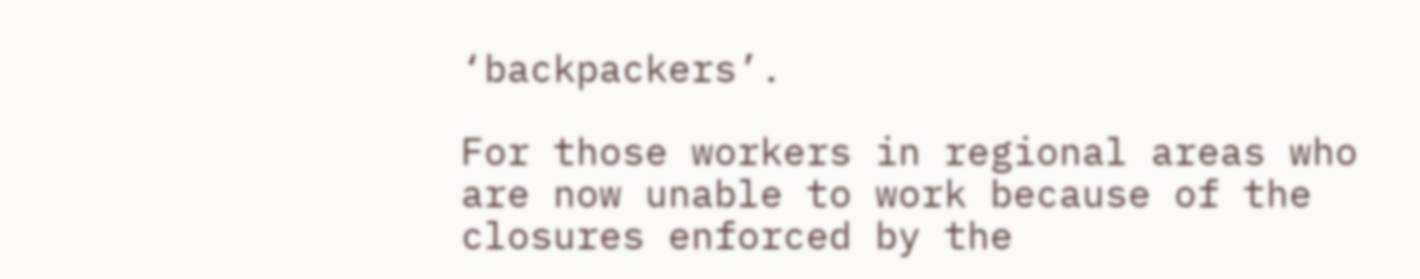‘backpackers’.

For those workers in regional areas who are now unable to work because of the closures enforced by the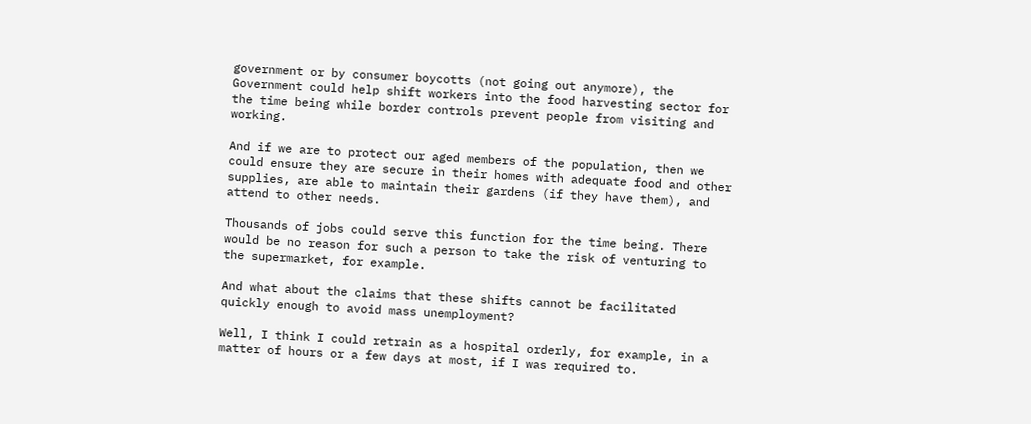government or by consumer boycotts (not going out anymore), the Government could help shift workers into the food harvesting sector for the time being while border controls prevent people from visiting and working.

And if we are to protect our aged members of the population, then we could ensure they are secure in their homes with adequate food and other supplies, are able to maintain their gardens (if they have them), and attend to other needs.

Thousands of jobs could serve this function for the time being. There would be no reason for such a person to take the risk of venturing to the supermarket, for example.

And what about the claims that these shifts cannot be facilitated quickly enough to avoid mass unemployment?

Well, I think I could retrain as a hospital orderly, for example, in a matter of hours or a few days at most, if I was required to.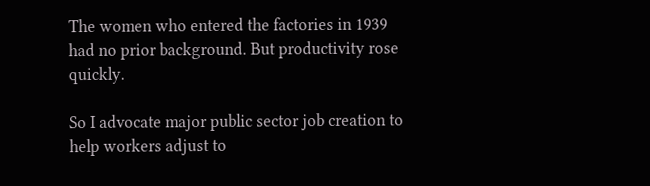The women who entered the factories in 1939 had no prior background. But productivity rose quickly.

So I advocate major public sector job creation to help workers adjust to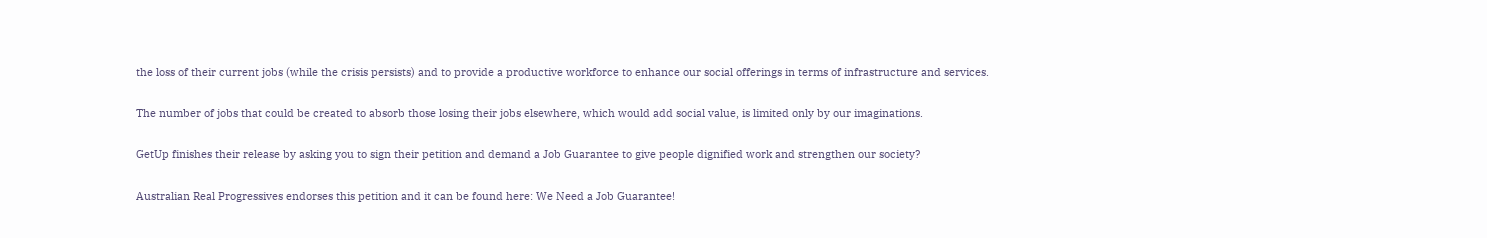the loss of their current jobs (while the crisis persists) and to provide a productive workforce to enhance our social offerings in terms of infrastructure and services.

The number of jobs that could be created to absorb those losing their jobs elsewhere, which would add social value, is limited only by our imaginations.

GetUp finishes their release by asking you to sign their petition and demand a Job Guarantee to give people dignified work and strengthen our society?

Australian Real Progressives endorses this petition and it can be found here: We Need a Job Guarantee!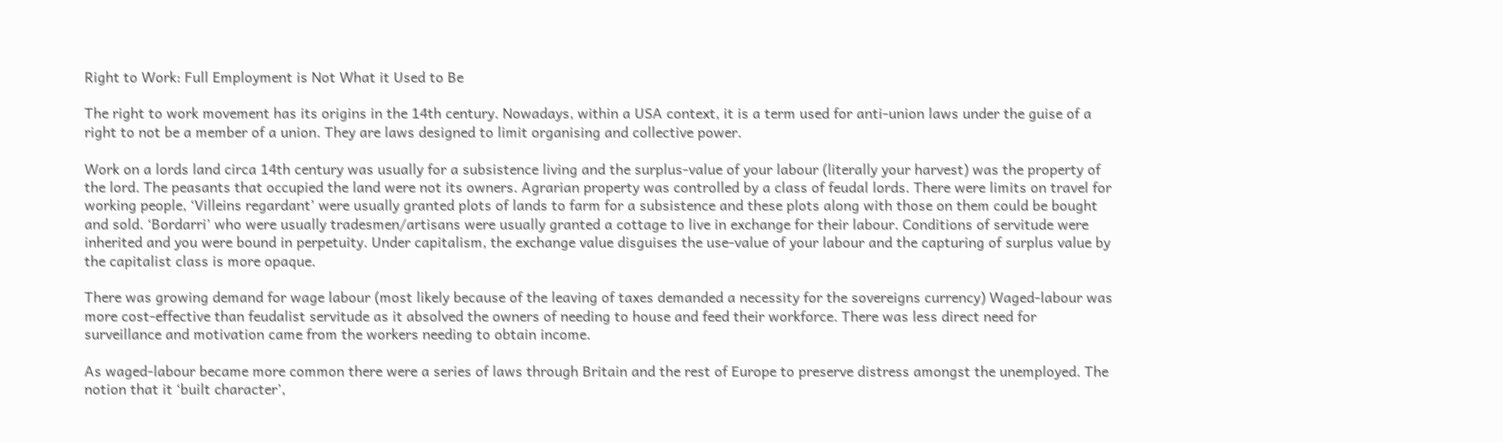Right to Work: Full Employment is Not What it Used to Be

The right to work movement has its origins in the 14th century. Nowadays, within a USA context, it is a term used for anti-union laws under the guise of a right to not be a member of a union. They are laws designed to limit organising and collective power.

Work on a lords land circa 14th century was usually for a subsistence living and the surplus-value of your labour (literally your harvest) was the property of the lord. The peasants that occupied the land were not its owners. Agrarian property was controlled by a class of feudal lords. There were limits on travel for working people, ‘Villeins regardant’ were usually granted plots of lands to farm for a subsistence and these plots along with those on them could be bought and sold. ‘Bordarri’ who were usually tradesmen/artisans were usually granted a cottage to live in exchange for their labour. Conditions of servitude were inherited and you were bound in perpetuity. Under capitalism, the exchange value disguises the use-value of your labour and the capturing of surplus value by the capitalist class is more opaque.

There was growing demand for wage labour (most likely because of the leaving of taxes demanded a necessity for the sovereigns currency) Waged-labour was more cost-effective than feudalist servitude as it absolved the owners of needing to house and feed their workforce. There was less direct need for surveillance and motivation came from the workers needing to obtain income.

As waged-labour became more common there were a series of laws through Britain and the rest of Europe to preserve distress amongst the unemployed. The notion that it ‘built character’,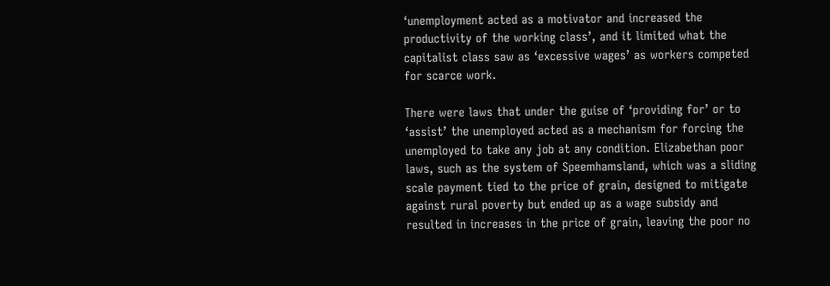‘unemployment acted as a motivator and increased the productivity of the working class’, and it limited what the capitalist class saw as ‘excessive wages’ as workers competed for scarce work.

There were laws that under the guise of ‘providing for’ or to ‘assist’ the unemployed acted as a mechanism for forcing the unemployed to take any job at any condition. Elizabethan poor laws, such as the system of Speemhamsland, which was a sliding scale payment tied to the price of grain, designed to mitigate against rural poverty but ended up as a wage subsidy and resulted in increases in the price of grain, leaving the poor no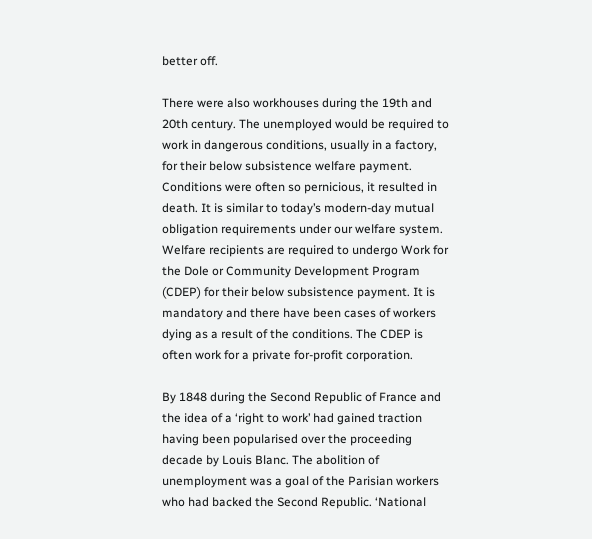better off.

There were also workhouses during the 19th and 20th century. The unemployed would be required to work in dangerous conditions, usually in a factory, for their below subsistence welfare payment. Conditions were often so pernicious, it resulted in death. It is similar to today’s modern-day mutual obligation requirements under our welfare system. Welfare recipients are required to undergo Work for the Dole or Community Development Program (CDEP) for their below subsistence payment. It is mandatory and there have been cases of workers dying as a result of the conditions. The CDEP is often work for a private for-profit corporation.

By 1848 during the Second Republic of France and the idea of a ‘right to work’ had gained traction having been popularised over the proceeding decade by Louis Blanc. The abolition of unemployment was a goal of the Parisian workers who had backed the Second Republic. ‘National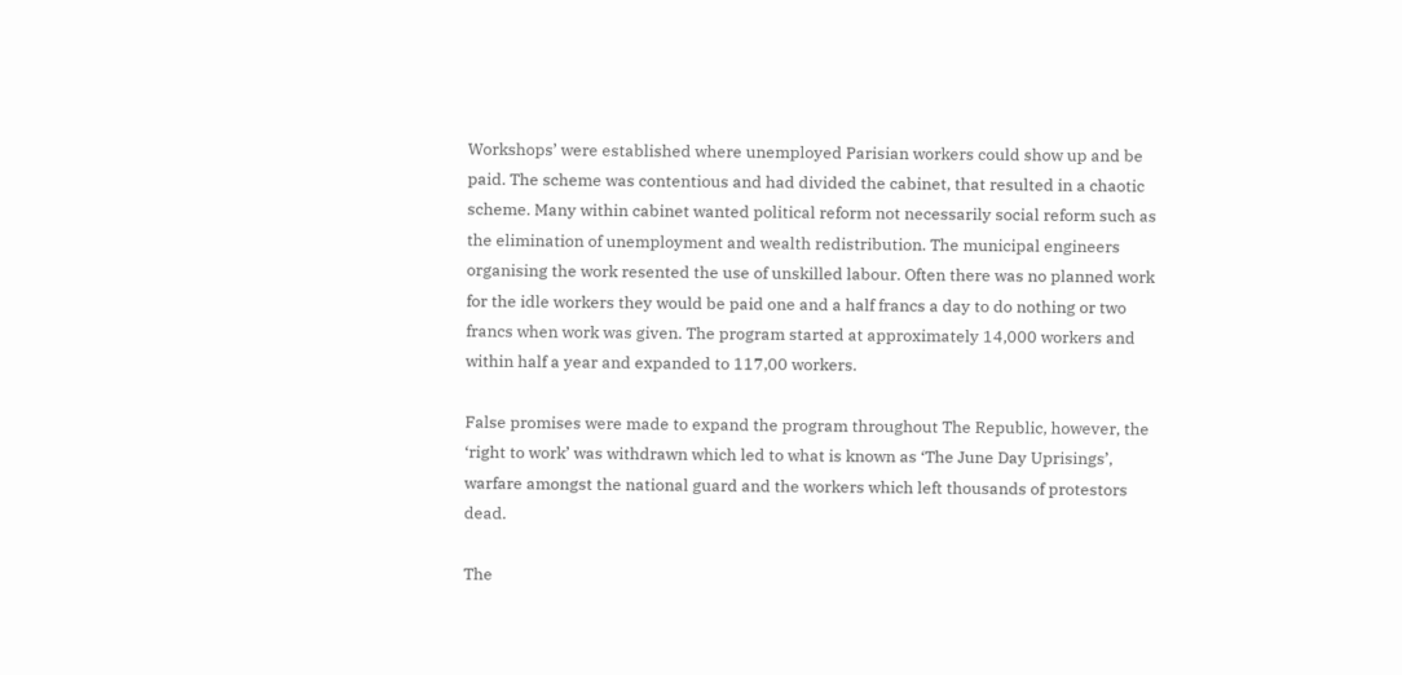Workshops’ were established where unemployed Parisian workers could show up and be paid. The scheme was contentious and had divided the cabinet, that resulted in a chaotic scheme. Many within cabinet wanted political reform not necessarily social reform such as the elimination of unemployment and wealth redistribution. The municipal engineers organising the work resented the use of unskilled labour. Often there was no planned work for the idle workers they would be paid one and a half francs a day to do nothing or two francs when work was given. The program started at approximately 14,000 workers and within half a year and expanded to 117,00 workers.

False promises were made to expand the program throughout The Republic, however, the ‘right to work’ was withdrawn which led to what is known as ‘The June Day Uprisings’, warfare amongst the national guard and the workers which left thousands of protestors dead.

The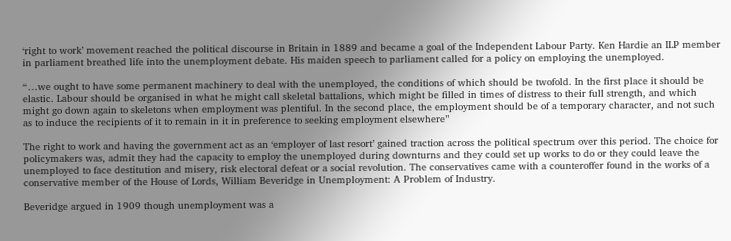‘right to work’ movement reached the political discourse in Britain in 1889 and became a goal of the Independent Labour Party. Ken Hardie an ILP member in parliament breathed life into the unemployment debate. His maiden speech to parliament called for a policy on employing the unemployed.

“…we ought to have some permanent machinery to deal with the unemployed, the conditions of which should be twofold. In the first place it should be elastic. Labour should be organised in what he might call skeletal battalions, which might be filled in times of distress to their full strength, and which might go down again to skeletons when employment was plentiful. In the second place, the employment should be of a temporary character, and not such as to induce the recipients of it to remain in it in preference to seeking employment elsewhere”

The right to work and having the government act as an ‘employer of last resort’ gained traction across the political spectrum over this period. The choice for policymakers was, admit they had the capacity to employ the unemployed during downturns and they could set up works to do or they could leave the unemployed to face destitution and misery, risk electoral defeat or a social revolution. The conservatives came with a counteroffer found in the works of a conservative member of the House of Lords, William Beveridge in Unemployment: A Problem of Industry.

Beveridge argued in 1909 though unemployment was a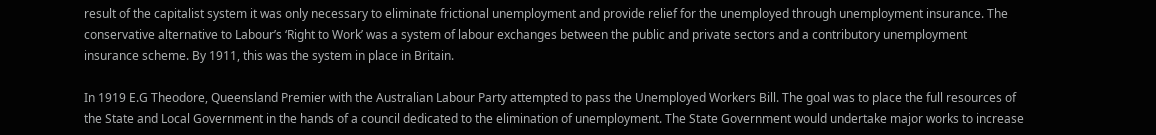result of the capitalist system it was only necessary to eliminate frictional unemployment and provide relief for the unemployed through unemployment insurance. The conservative alternative to Labour’s ‘Right to Work’ was a system of labour exchanges between the public and private sectors and a contributory unemployment insurance scheme. By 1911, this was the system in place in Britain.

In 1919 E.G Theodore, Queensland Premier with the Australian Labour Party attempted to pass the Unemployed Workers Bill. The goal was to place the full resources of the State and Local Government in the hands of a council dedicated to the elimination of unemployment. The State Government would undertake major works to increase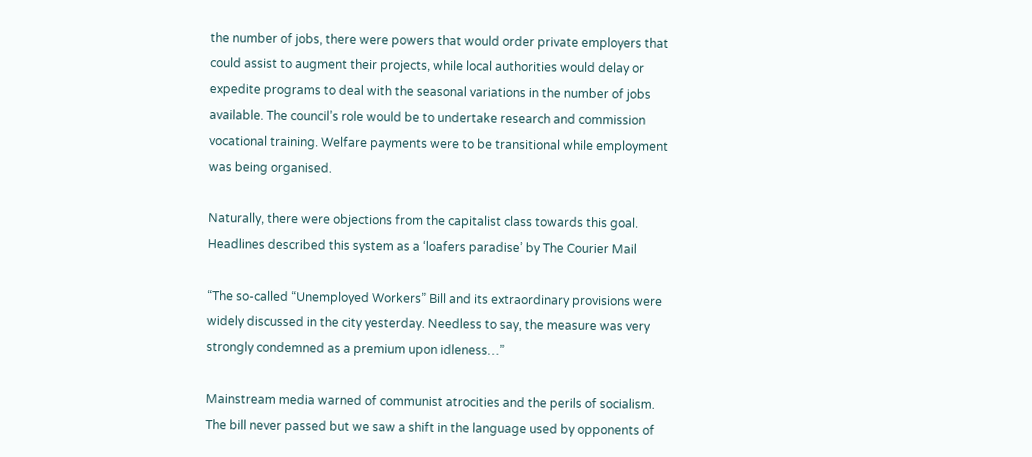the number of jobs, there were powers that would order private employers that could assist to augment their projects, while local authorities would delay or expedite programs to deal with the seasonal variations in the number of jobs available. The council’s role would be to undertake research and commission vocational training. Welfare payments were to be transitional while employment was being organised.

Naturally, there were objections from the capitalist class towards this goal. Headlines described this system as a ‘loafers paradise’ by The Courier Mail

“The so-called “Unemployed Workers” Bill and its extraordinary provisions were widely discussed in the city yesterday. Needless to say, the measure was very strongly condemned as a premium upon idleness…”

Mainstream media warned of communist atrocities and the perils of socialism. The bill never passed but we saw a shift in the language used by opponents of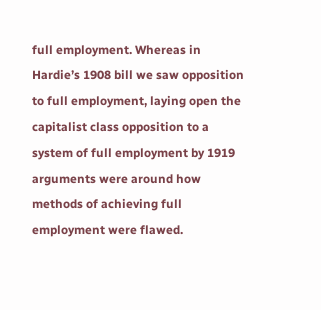full employment. Whereas in Hardie’s 1908 bill we saw opposition to full employment, laying open the capitalist class opposition to a system of full employment by 1919 arguments were around how methods of achieving full employment were flawed.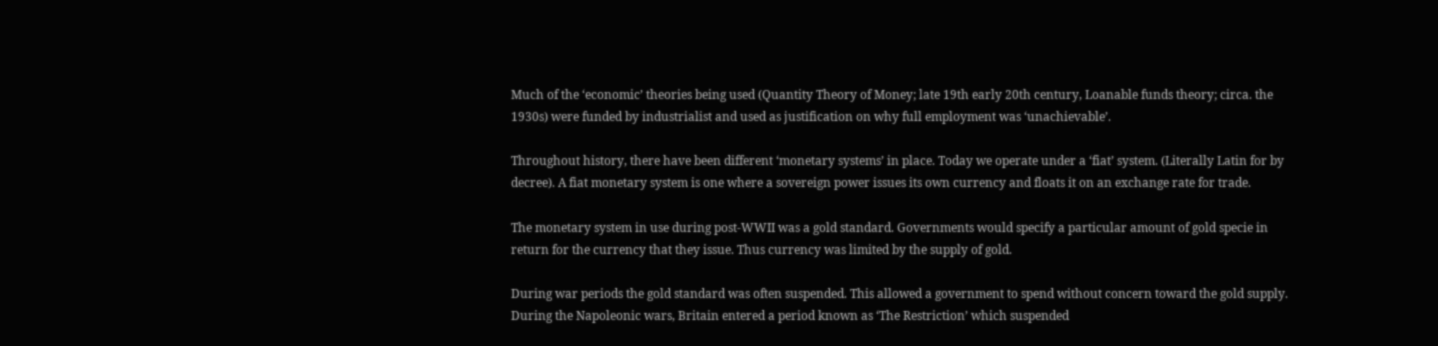Much of the ‘economic’ theories being used (Quantity Theory of Money; late 19th early 20th century, Loanable funds theory; circa. the 1930s) were funded by industrialist and used as justification on why full employment was ‘unachievable’.

Throughout history, there have been different ‘monetary systems’ in place. Today we operate under a ‘fiat’ system. (Literally Latin for by decree). A fiat monetary system is one where a sovereign power issues its own currency and floats it on an exchange rate for trade.

The monetary system in use during post-WWII was a gold standard. Governments would specify a particular amount of gold specie in return for the currency that they issue. Thus currency was limited by the supply of gold.

During war periods the gold standard was often suspended. This allowed a government to spend without concern toward the gold supply. During the Napoleonic wars, Britain entered a period known as ‘The Restriction’ which suspended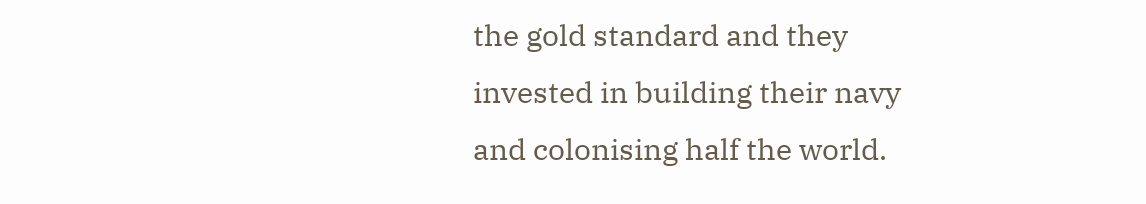the gold standard and they invested in building their navy and colonising half the world.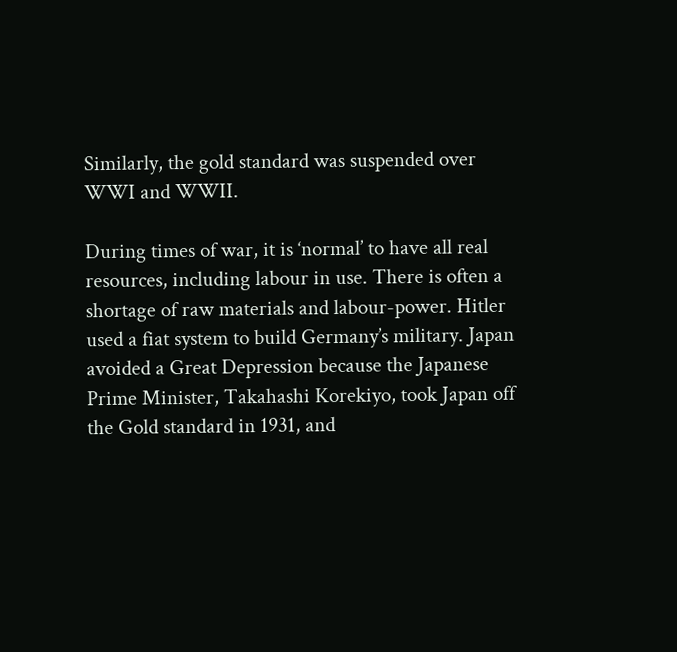Similarly, the gold standard was suspended over WWI and WWII.

During times of war, it is ‘normal’ to have all real resources, including labour in use. There is often a shortage of raw materials and labour-power. Hitler used a fiat system to build Germany’s military. Japan avoided a Great Depression because the Japanese Prime Minister, Takahashi Korekiyo, took Japan off the Gold standard in 1931, and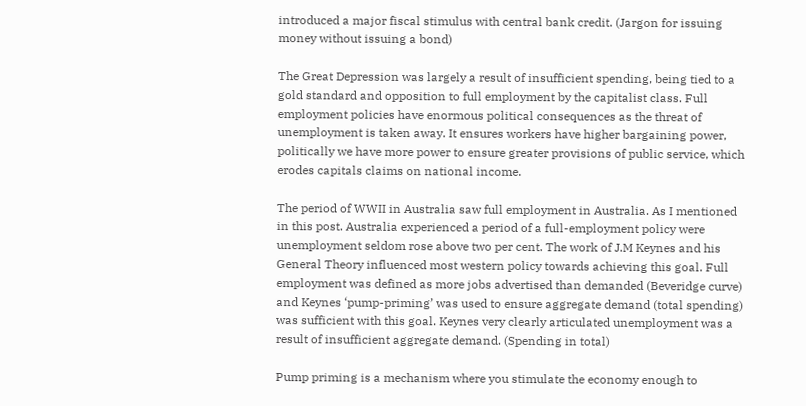introduced a major fiscal stimulus with central bank credit. (Jargon for issuing money without issuing a bond)

The Great Depression was largely a result of insufficient spending, being tied to a gold standard and opposition to full employment by the capitalist class. Full employment policies have enormous political consequences as the threat of unemployment is taken away. It ensures workers have higher bargaining power, politically we have more power to ensure greater provisions of public service, which erodes capitals claims on national income.

The period of WWII in Australia saw full employment in Australia. As I mentioned in this post. Australia experienced a period of a full-employment policy were unemployment seldom rose above two per cent. The work of J.M Keynes and his General Theory influenced most western policy towards achieving this goal. Full employment was defined as more jobs advertised than demanded (Beveridge curve) and Keynes ‘pump-priming’ was used to ensure aggregate demand (total spending) was sufficient with this goal. Keynes very clearly articulated unemployment was a result of insufficient aggregate demand. (Spending in total)

Pump priming is a mechanism where you stimulate the economy enough to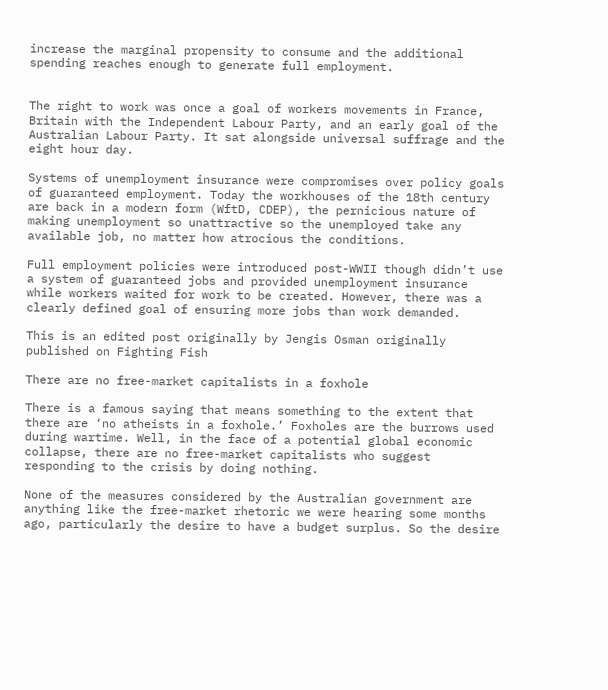increase the marginal propensity to consume and the additional spending reaches enough to generate full employment.


The right to work was once a goal of workers movements in France, Britain with the Independent Labour Party, and an early goal of the Australian Labour Party. It sat alongside universal suffrage and the eight hour day.

Systems of unemployment insurance were compromises over policy goals of guaranteed employment. Today the workhouses of the 18th century are back in a modern form (WftD, CDEP), the pernicious nature of making unemployment so unattractive so the unemployed take any available job, no matter how atrocious the conditions.

Full employment policies were introduced post-WWII though didn’t use a system of guaranteed jobs and provided unemployment insurance while workers waited for work to be created. However, there was a clearly defined goal of ensuring more jobs than work demanded.

This is an edited post originally by Jengis Osman originally published on Fighting Fish

There are no free-market capitalists in a foxhole

There is a famous saying that means something to the extent that there are ‘no atheists in a foxhole.’ Foxholes are the burrows used during wartime. Well, in the face of a potential global economic collapse, there are no free-market capitalists who suggest responding to the crisis by doing nothing.

None of the measures considered by the Australian government are anything like the free-market rhetoric we were hearing some months ago, particularly the desire to have a budget surplus. So the desire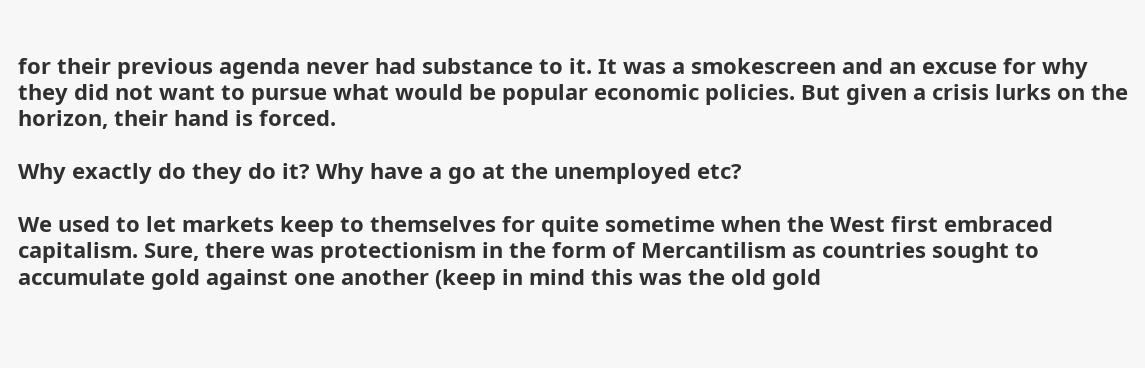for their previous agenda never had substance to it. It was a smokescreen and an excuse for why they did not want to pursue what would be popular economic policies. But given a crisis lurks on the horizon, their hand is forced.

Why exactly do they do it? Why have a go at the unemployed etc?

We used to let markets keep to themselves for quite sometime when the West first embraced capitalism. Sure, there was protectionism in the form of Mercantilism as countries sought to accumulate gold against one another (keep in mind this was the old gold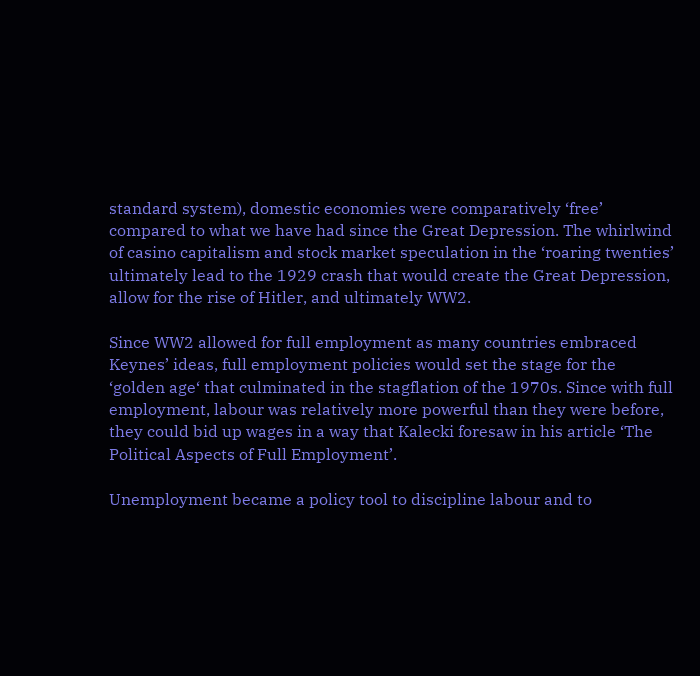standard system), domestic economies were comparatively ‘free’ compared to what we have had since the Great Depression. The whirlwind of casino capitalism and stock market speculation in the ‘roaring twenties’ ultimately lead to the 1929 crash that would create the Great Depression, allow for the rise of Hitler, and ultimately WW2.

Since WW2 allowed for full employment as many countries embraced Keynes’ ideas, full employment policies would set the stage for the ‘golden age‘ that culminated in the stagflation of the 1970s. Since with full employment, labour was relatively more powerful than they were before, they could bid up wages in a way that Kalecki foresaw in his article ‘The Political Aspects of Full Employment’.

Unemployment became a policy tool to discipline labour and to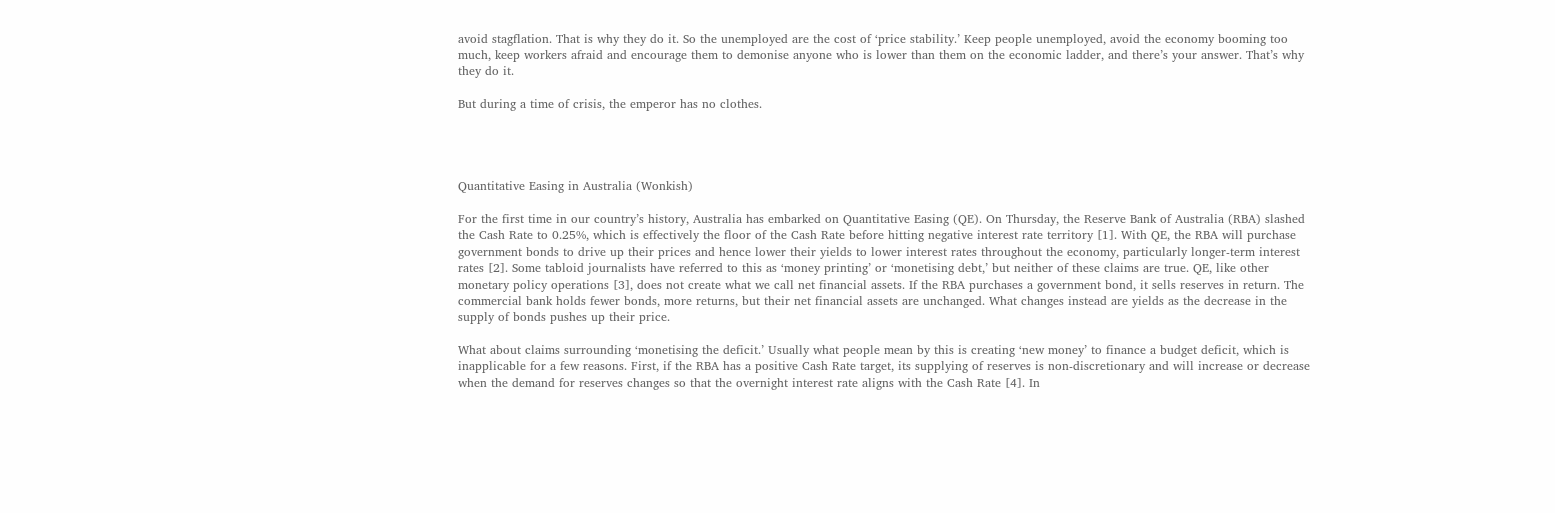avoid stagflation. That is why they do it. So the unemployed are the cost of ‘price stability.’ Keep people unemployed, avoid the economy booming too much, keep workers afraid and encourage them to demonise anyone who is lower than them on the economic ladder, and there’s your answer. That’s why they do it.

But during a time of crisis, the emperor has no clothes.




Quantitative Easing in Australia (Wonkish)

For the first time in our country’s history, Australia has embarked on Quantitative Easing (QE). On Thursday, the Reserve Bank of Australia (RBA) slashed the Cash Rate to 0.25%, which is effectively the floor of the Cash Rate before hitting negative interest rate territory [1]. With QE, the RBA will purchase government bonds to drive up their prices and hence lower their yields to lower interest rates throughout the economy, particularly longer-term interest rates [2]. Some tabloid journalists have referred to this as ‘money printing’ or ‘monetising debt,’ but neither of these claims are true. QE, like other monetary policy operations [3], does not create what we call net financial assets. If the RBA purchases a government bond, it sells reserves in return. The commercial bank holds fewer bonds, more returns, but their net financial assets are unchanged. What changes instead are yields as the decrease in the supply of bonds pushes up their price.

What about claims surrounding ‘monetising the deficit.’ Usually what people mean by this is creating ‘new money’ to finance a budget deficit, which is inapplicable for a few reasons. First, if the RBA has a positive Cash Rate target, its supplying of reserves is non-discretionary and will increase or decrease when the demand for reserves changes so that the overnight interest rate aligns with the Cash Rate [4]. In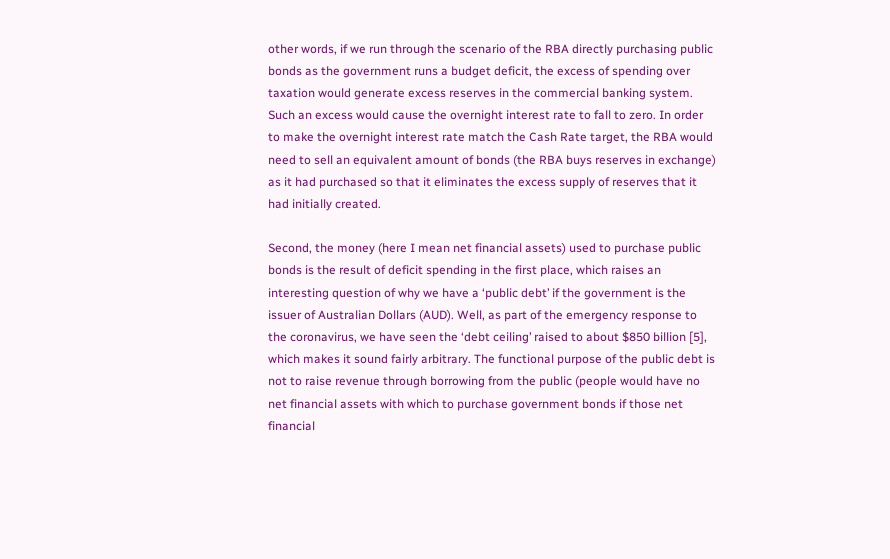other words, if we run through the scenario of the RBA directly purchasing public bonds as the government runs a budget deficit, the excess of spending over taxation would generate excess reserves in the commercial banking system. Such an excess would cause the overnight interest rate to fall to zero. In order to make the overnight interest rate match the Cash Rate target, the RBA would need to sell an equivalent amount of bonds (the RBA buys reserves in exchange) as it had purchased so that it eliminates the excess supply of reserves that it had initially created.

Second, the money (here I mean net financial assets) used to purchase public bonds is the result of deficit spending in the first place, which raises an interesting question of why we have a ‘public debt’ if the government is the issuer of Australian Dollars (AUD). Well, as part of the emergency response to the coronavirus, we have seen the ‘debt ceiling’ raised to about $850 billion [5], which makes it sound fairly arbitrary. The functional purpose of the public debt is not to raise revenue through borrowing from the public (people would have no net financial assets with which to purchase government bonds if those net financial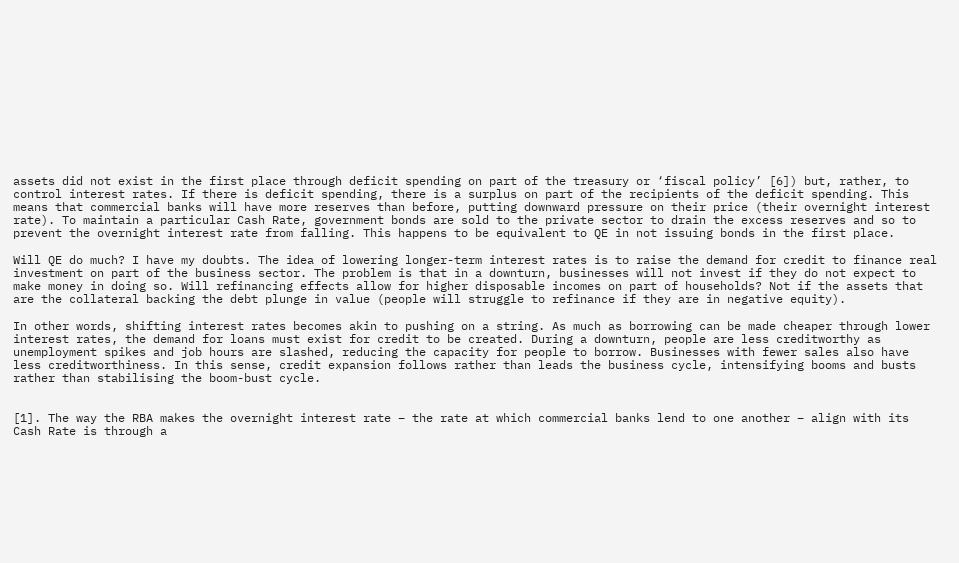assets did not exist in the first place through deficit spending on part of the treasury or ‘fiscal policy’ [6]) but, rather, to control interest rates. If there is deficit spending, there is a surplus on part of the recipients of the deficit spending. This means that commercial banks will have more reserves than before, putting downward pressure on their price (their overnight interest rate). To maintain a particular Cash Rate, government bonds are sold to the private sector to drain the excess reserves and so to prevent the overnight interest rate from falling. This happens to be equivalent to QE in not issuing bonds in the first place.

Will QE do much? I have my doubts. The idea of lowering longer-term interest rates is to raise the demand for credit to finance real investment on part of the business sector. The problem is that in a downturn, businesses will not invest if they do not expect to make money in doing so. Will refinancing effects allow for higher disposable incomes on part of households? Not if the assets that are the collateral backing the debt plunge in value (people will struggle to refinance if they are in negative equity).

In other words, shifting interest rates becomes akin to pushing on a string. As much as borrowing can be made cheaper through lower interest rates, the demand for loans must exist for credit to be created. During a downturn, people are less creditworthy as unemployment spikes and job hours are slashed, reducing the capacity for people to borrow. Businesses with fewer sales also have less creditworthiness. In this sense, credit expansion follows rather than leads the business cycle, intensifying booms and busts rather than stabilising the boom-bust cycle.


[1]. The way the RBA makes the overnight interest rate – the rate at which commercial banks lend to one another – align with its Cash Rate is through a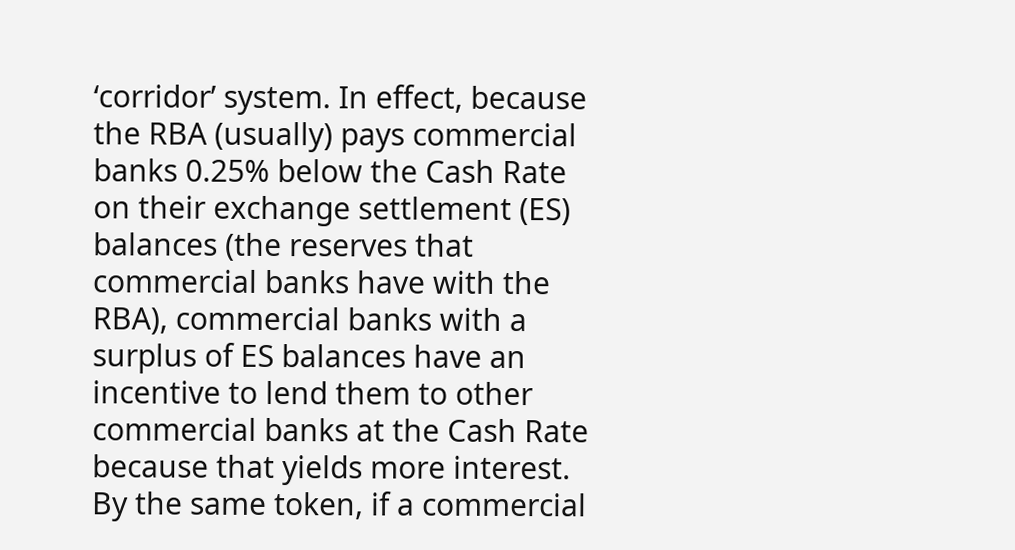‘corridor’ system. In effect, because the RBA (usually) pays commercial banks 0.25% below the Cash Rate on their exchange settlement (ES) balances (the reserves that commercial banks have with the RBA), commercial banks with a surplus of ES balances have an incentive to lend them to other commercial banks at the Cash Rate because that yields more interest. By the same token, if a commercial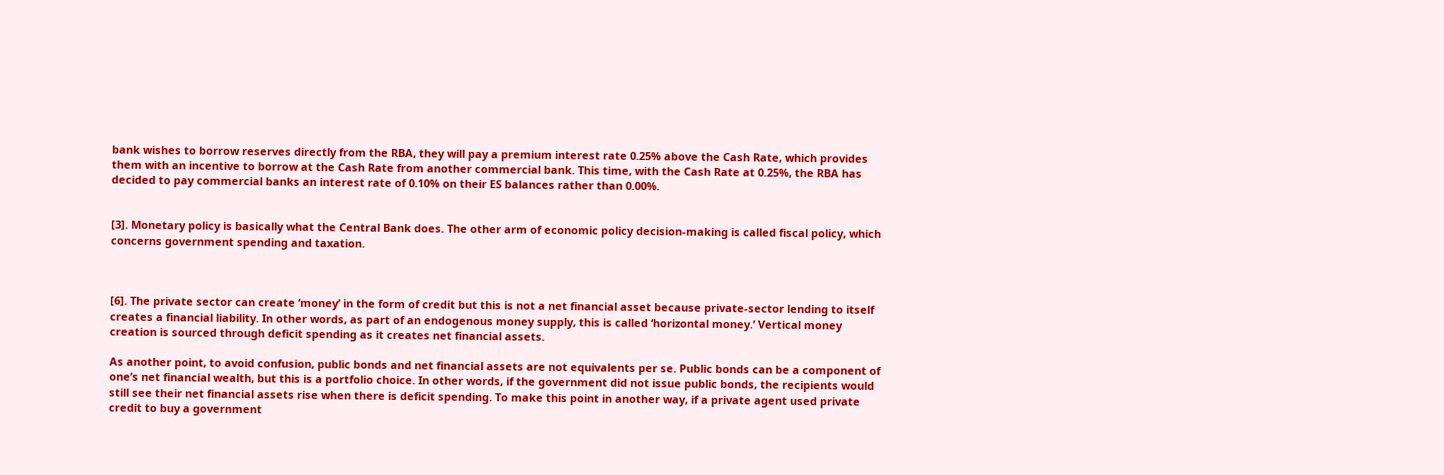bank wishes to borrow reserves directly from the RBA, they will pay a premium interest rate 0.25% above the Cash Rate, which provides them with an incentive to borrow at the Cash Rate from another commercial bank. This time, with the Cash Rate at 0.25%, the RBA has decided to pay commercial banks an interest rate of 0.10% on their ES balances rather than 0.00%.


[3]. Monetary policy is basically what the Central Bank does. The other arm of economic policy decision-making is called fiscal policy, which concerns government spending and taxation.



[6]. The private sector can create ‘money’ in the form of credit but this is not a net financial asset because private-sector lending to itself creates a financial liability. In other words, as part of an endogenous money supply, this is called ‘horizontal money.’ Vertical money creation is sourced through deficit spending as it creates net financial assets.

As another point, to avoid confusion, public bonds and net financial assets are not equivalents per se. Public bonds can be a component of one’s net financial wealth, but this is a portfolio choice. In other words, if the government did not issue public bonds, the recipients would still see their net financial assets rise when there is deficit spending. To make this point in another way, if a private agent used private credit to buy a government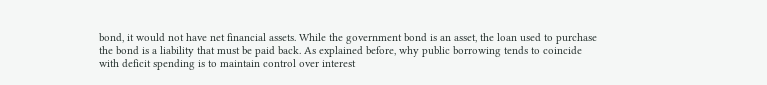bond, it would not have net financial assets. While the government bond is an asset, the loan used to purchase the bond is a liability that must be paid back. As explained before, why public borrowing tends to coincide with deficit spending is to maintain control over interest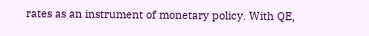rates as an instrument of monetary policy. With QE,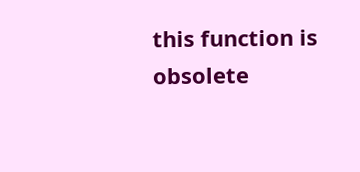this function is obsolete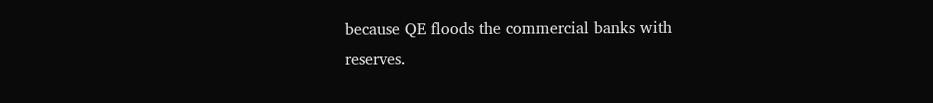because QE floods the commercial banks with reserves.